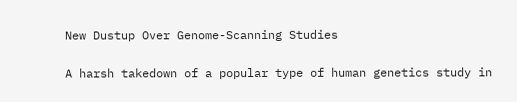New Dustup Over Genome-Scanning Studies

A harsh takedown of a popular type of human genetics study in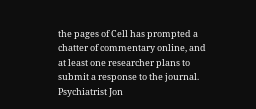the pages of Cell has prompted a chatter of commentary online, and at least one researcher plans to submit a response to the journal. Psychiatrist Jon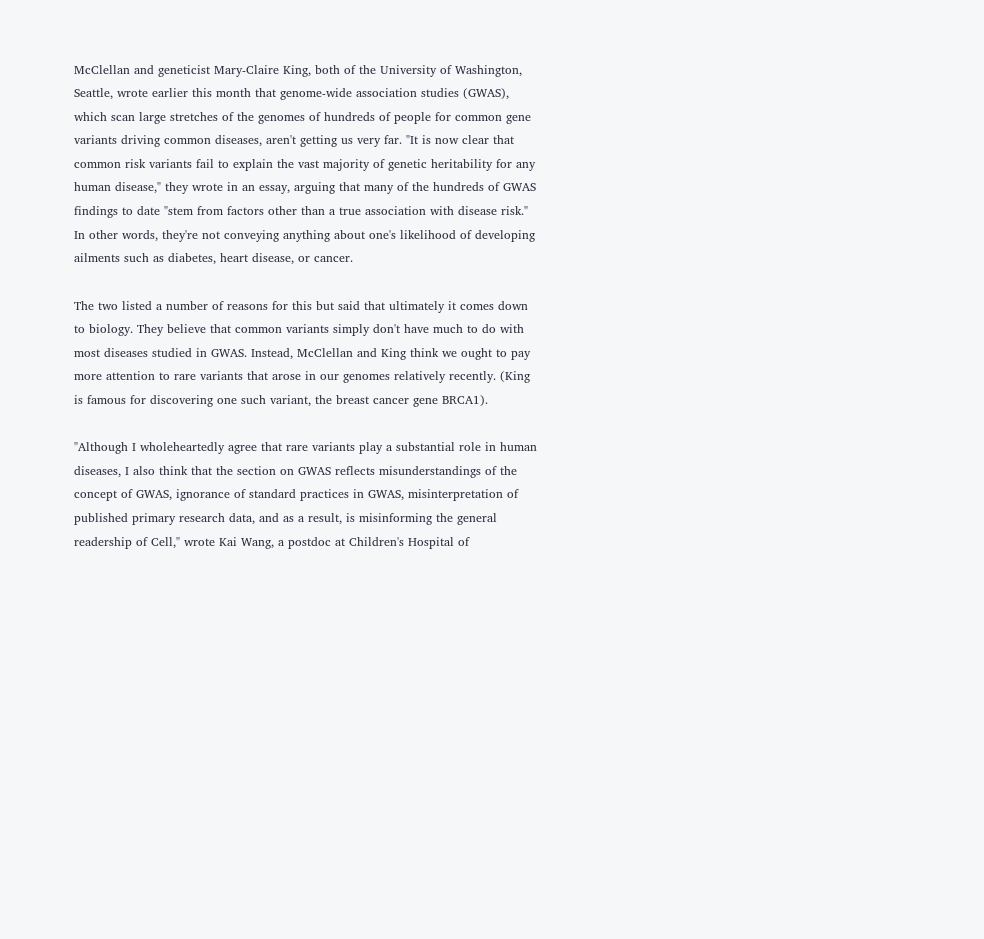McClellan and geneticist Mary-Claire King, both of the University of Washington, Seattle, wrote earlier this month that genome-wide association studies (GWAS), which scan large stretches of the genomes of hundreds of people for common gene variants driving common diseases, aren't getting us very far. "It is now clear that common risk variants fail to explain the vast majority of genetic heritability for any human disease," they wrote in an essay, arguing that many of the hundreds of GWAS findings to date "stem from factors other than a true association with disease risk." In other words, they're not conveying anything about one's likelihood of developing ailments such as diabetes, heart disease, or cancer.

The two listed a number of reasons for this but said that ultimately it comes down to biology. They believe that common variants simply don't have much to do with most diseases studied in GWAS. Instead, McClellan and King think we ought to pay more attention to rare variants that arose in our genomes relatively recently. (King is famous for discovering one such variant, the breast cancer gene BRCA1).

"Although I wholeheartedly agree that rare variants play a substantial role in human diseases, I also think that the section on GWAS reflects misunderstandings of the concept of GWAS, ignorance of standard practices in GWAS, misinterpretation of published primary research data, and as a result, is misinforming the general readership of Cell," wrote Kai Wang, a postdoc at Children's Hospital of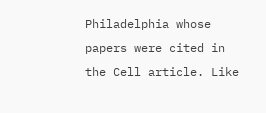Philadelphia whose papers were cited in the Cell article. Like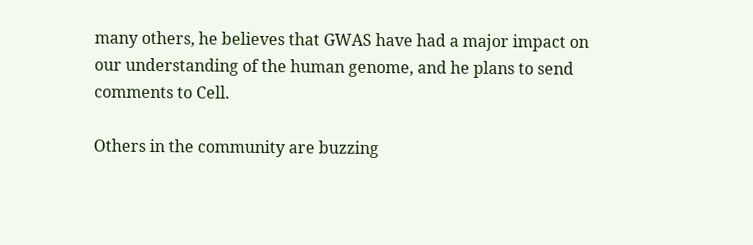many others, he believes that GWAS have had a major impact on our understanding of the human genome, and he plans to send comments to Cell.

Others in the community are buzzing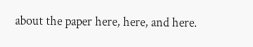about the paper here, here, and here.